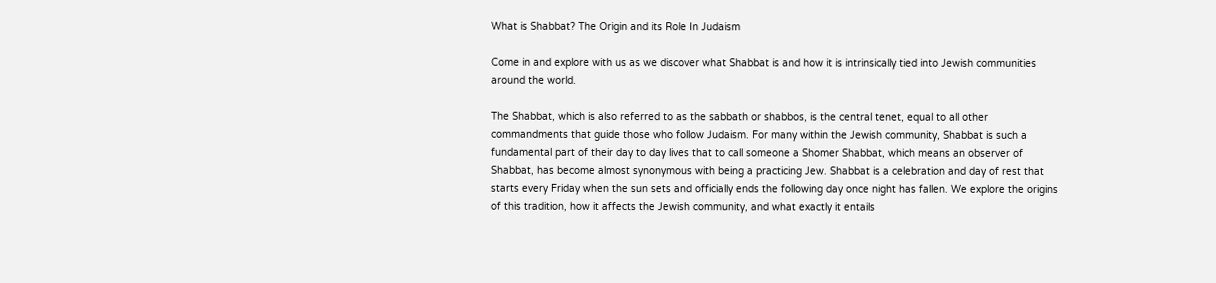What is Shabbat? The Origin and its Role In Judaism

Come in and explore with us as we discover what Shabbat is and how it is intrinsically tied into Jewish communities around the world.

The Shabbat, which is also referred to as the sabbath or shabbos, is the central tenet, equal to all other commandments that guide those who follow Judaism. For many within the Jewish community, Shabbat is such a fundamental part of their day to day lives that to call someone a Shomer Shabbat, which means an observer of Shabbat, has become almost synonymous with being a practicing Jew. Shabbat is a celebration and day of rest that starts every Friday when the sun sets and officially ends the following day once night has fallen. We explore the origins of this tradition, how it affects the Jewish community, and what exactly it entails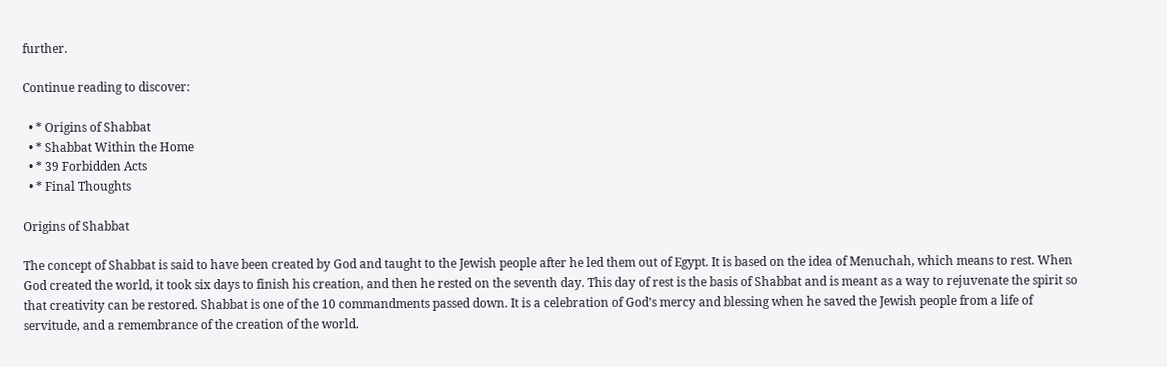further.

Continue reading to discover:

  • * Origins of Shabbat
  • * Shabbat Within the Home
  • * 39 Forbidden Acts
  • * Final Thoughts

Origins of Shabbat

The concept of Shabbat is said to have been created by God and taught to the Jewish people after he led them out of Egypt. It is based on the idea of Menuchah, which means to rest. When God created the world, it took six days to finish his creation, and then he rested on the seventh day. This day of rest is the basis of Shabbat and is meant as a way to rejuvenate the spirit so that creativity can be restored. Shabbat is one of the 10 commandments passed down. It is a celebration of God’s mercy and blessing when he saved the Jewish people from a life of servitude, and a remembrance of the creation of the world.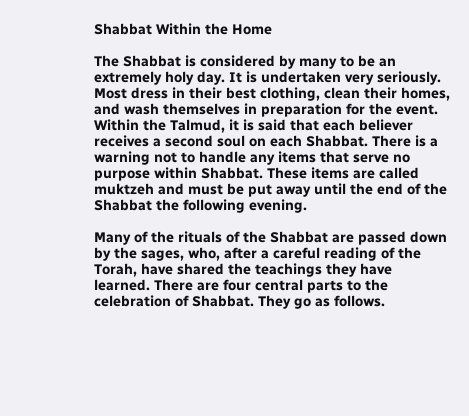Shabbat Within the Home

The Shabbat is considered by many to be an extremely holy day. It is undertaken very seriously. Most dress in their best clothing, clean their homes, and wash themselves in preparation for the event. Within the Talmud, it is said that each believer receives a second soul on each Shabbat. There is a warning not to handle any items that serve no purpose within Shabbat. These items are called muktzeh and must be put away until the end of the Shabbat the following evening.

Many of the rituals of the Shabbat are passed down by the sages, who, after a careful reading of the Torah, have shared the teachings they have learned. There are four central parts to the celebration of Shabbat. They go as follows.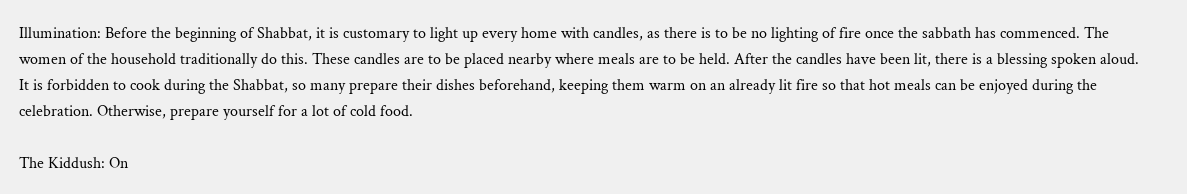Illumination: Before the beginning of Shabbat, it is customary to light up every home with candles, as there is to be no lighting of fire once the sabbath has commenced. The women of the household traditionally do this. These candles are to be placed nearby where meals are to be held. After the candles have been lit, there is a blessing spoken aloud. It is forbidden to cook during the Shabbat, so many prepare their dishes beforehand, keeping them warm on an already lit fire so that hot meals can be enjoyed during the celebration. Otherwise, prepare yourself for a lot of cold food.

The Kiddush: On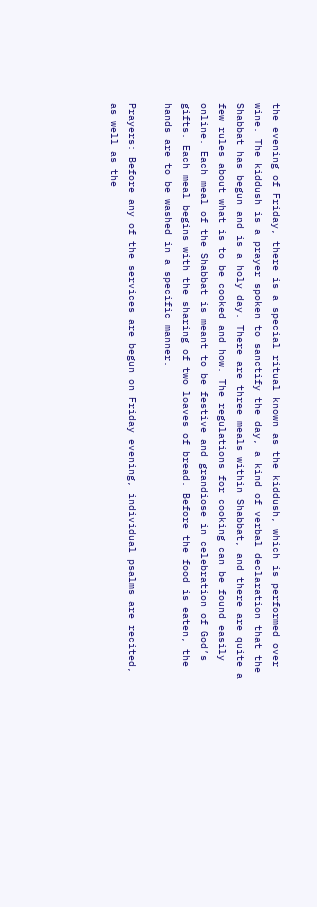the evening of Friday, there is a special ritual known as the kiddush, which is performed over wine. The kiddush is a prayer spoken to sanctify the day, a kind of verbal declaration that the Shabbat has begun and is a holy day. There are three meals within Shabbat, and there are quite a few rules about what is to be cooked and how. The regulations for cooking can be found easily online. Each meal of the Shabbat is meant to be festive and grandiose in celebration of God’s gifts. Each meal begins with the sharing of two loaves of bread. Before the food is eaten, the hands are to be washed in a specific manner.

Prayers: Before any of the services are begun on Friday evening, individual psalms are recited, as well as the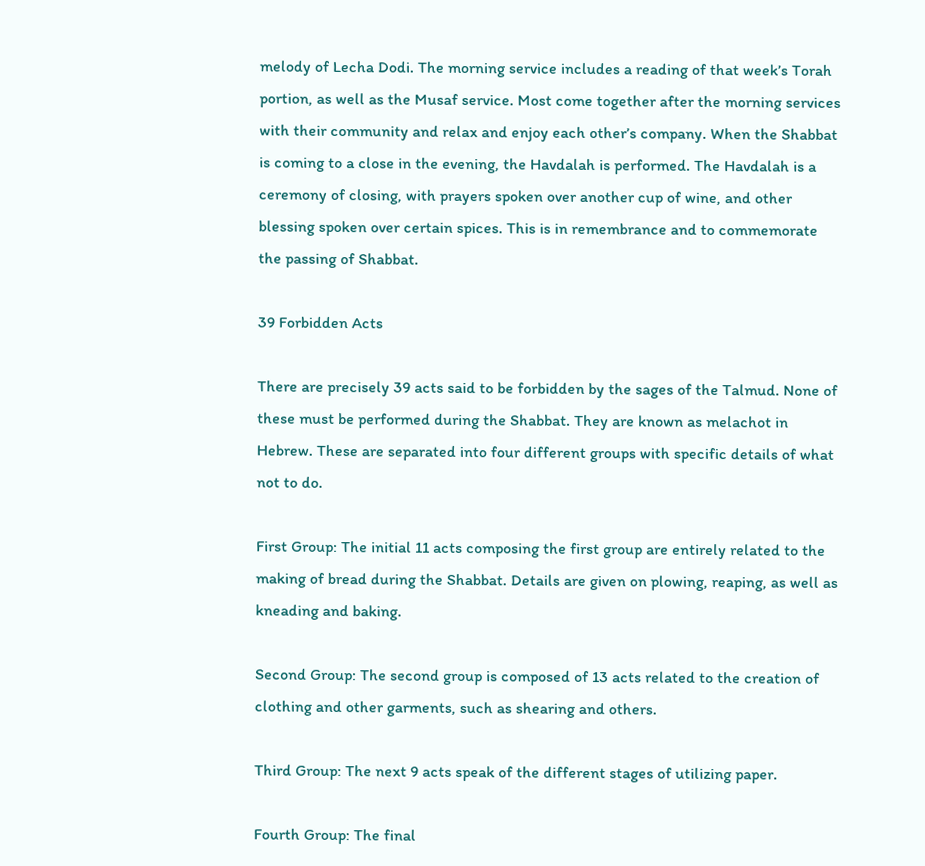melody of Lecha Dodi. The morning service includes a reading of that week’s Torah portion, as well as the Musaf service. Most come together after the morning services with their community and relax and enjoy each other’s company. When the Shabbat is coming to a close in the evening, the Havdalah is performed. The Havdalah is a ceremony of closing, with prayers spoken over another cup of wine, and other blessing spoken over certain spices. This is in remembrance and to commemorate the passing of Shabbat.

39 Forbidden Acts

There are precisely 39 acts said to be forbidden by the sages of the Talmud. None of these must be performed during the Shabbat. They are known as melachot in Hebrew. These are separated into four different groups with specific details of what not to do.

First Group: The initial 11 acts composing the first group are entirely related to the making of bread during the Shabbat. Details are given on plowing, reaping, as well as kneading and baking.

Second Group: The second group is composed of 13 acts related to the creation of clothing and other garments, such as shearing and others.

Third Group: The next 9 acts speak of the different stages of utilizing paper.

Fourth Group: The final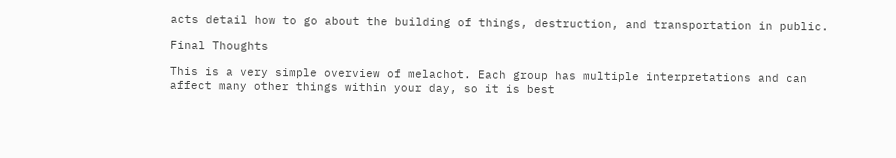acts detail how to go about the building of things, destruction, and transportation in public.

Final Thoughts

This is a very simple overview of melachot. Each group has multiple interpretations and can affect many other things within your day, so it is best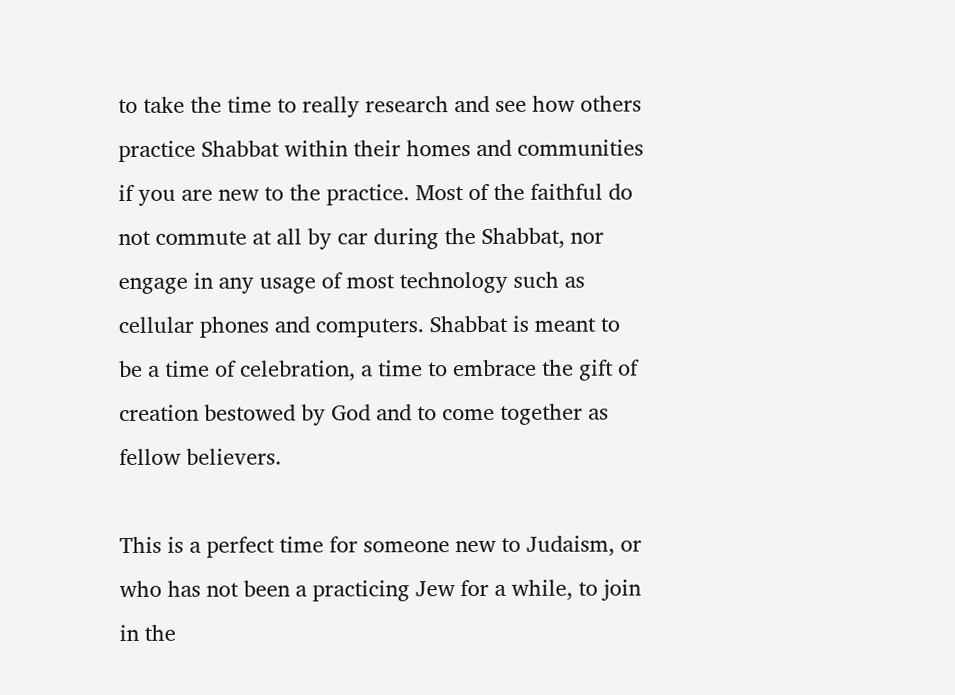to take the time to really research and see how others practice Shabbat within their homes and communities if you are new to the practice. Most of the faithful do not commute at all by car during the Shabbat, nor engage in any usage of most technology such as cellular phones and computers. Shabbat is meant to be a time of celebration, a time to embrace the gift of creation bestowed by God and to come together as fellow believers.

This is a perfect time for someone new to Judaism, or who has not been a practicing Jew for a while, to join in the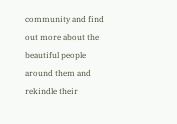community and find out more about the beautiful people around them and rekindle their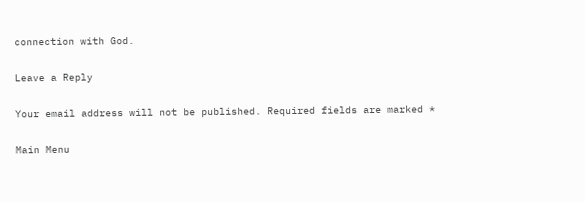connection with God.

Leave a Reply

Your email address will not be published. Required fields are marked *

Main Menu